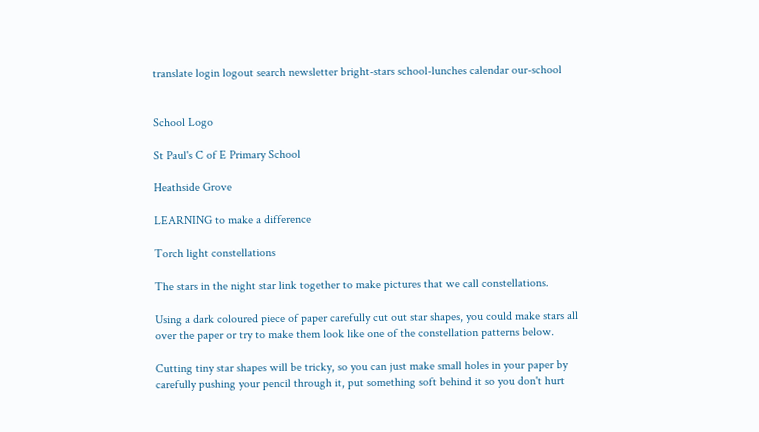translate login logout search newsletter bright-stars school-lunches calendar our-school


School Logo

St Paul's C of E Primary School

Heathside Grove

LEARNING to make a difference

Torch light constellations

The stars in the night star link together to make pictures that we call constellations.

Using a dark coloured piece of paper carefully cut out star shapes, you could make stars all over the paper or try to make them look like one of the constellation patterns below.

Cutting tiny star shapes will be tricky, so you can just make small holes in your paper by carefully pushing your pencil through it, put something soft behind it so you don't hurt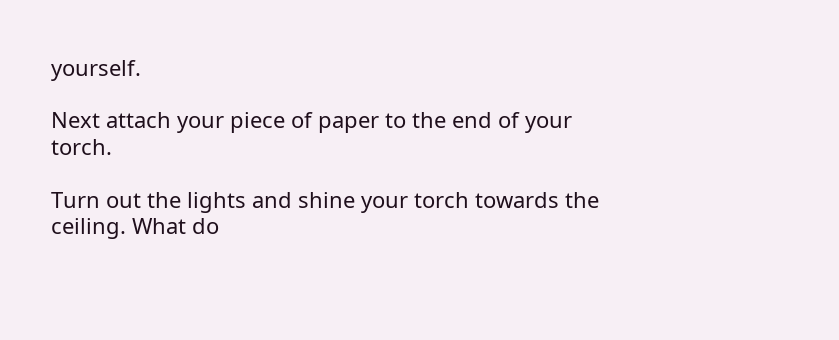yourself.

Next attach your piece of paper to the end of your torch.

Turn out the lights and shine your torch towards the ceiling. What do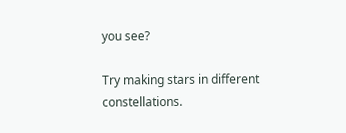you see?

Try making stars in different constellations.